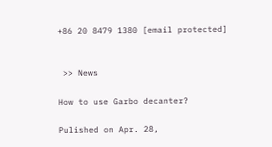+86 20 8479 1380 [email protected]


 >> News

How to use Garbo decanter?

Pulished on Apr. 28,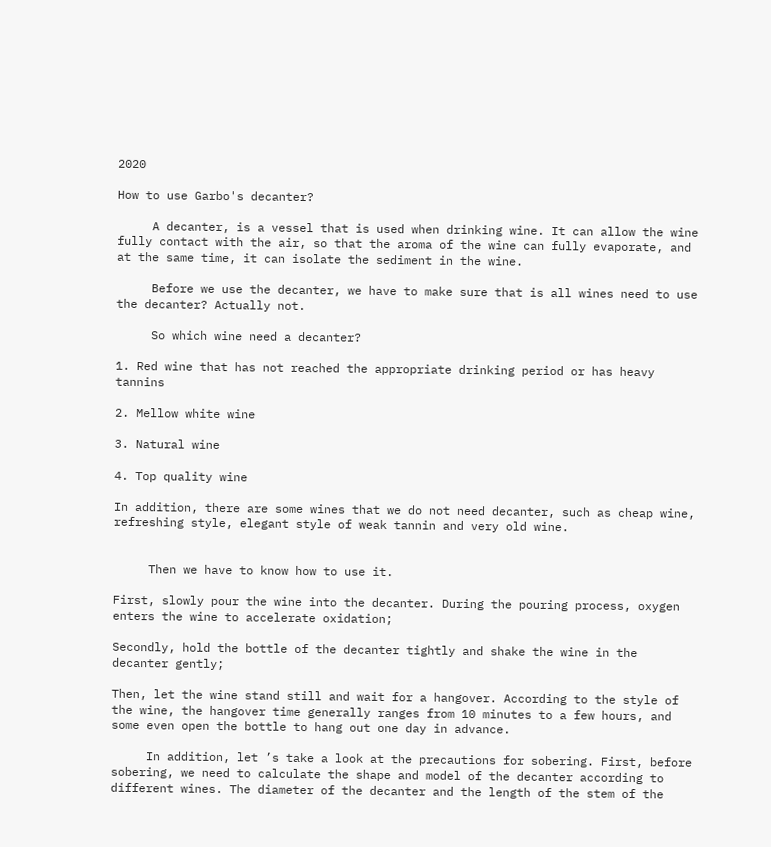2020

How to use Garbo's decanter?

     A decanter, is a vessel that is used when drinking wine. It can allow the wine fully contact with the air, so that the aroma of the wine can fully evaporate, and at the same time, it can isolate the sediment in the wine.

     Before we use the decanter, we have to make sure that is all wines need to use the decanter? Actually not.

     So which wine need a decanter?

1. Red wine that has not reached the appropriate drinking period or has heavy tannins

2. Mellow white wine

3. Natural wine

4. Top quality wine

In addition, there are some wines that we do not need decanter, such as cheap wine, refreshing style, elegant style of weak tannin and very old wine.


     Then we have to know how to use it.

First, slowly pour the wine into the decanter. During the pouring process, oxygen enters the wine to accelerate oxidation;

Secondly, hold the bottle of the decanter tightly and shake the wine in the decanter gently;

Then, let the wine stand still and wait for a hangover. According to the style of the wine, the hangover time generally ranges from 10 minutes to a few hours, and some even open the bottle to hang out one day in advance.

     In addition, let ’s take a look at the precautions for sobering. First, before sobering, we need to calculate the shape and model of the decanter according to different wines. The diameter of the decanter and the length of the stem of the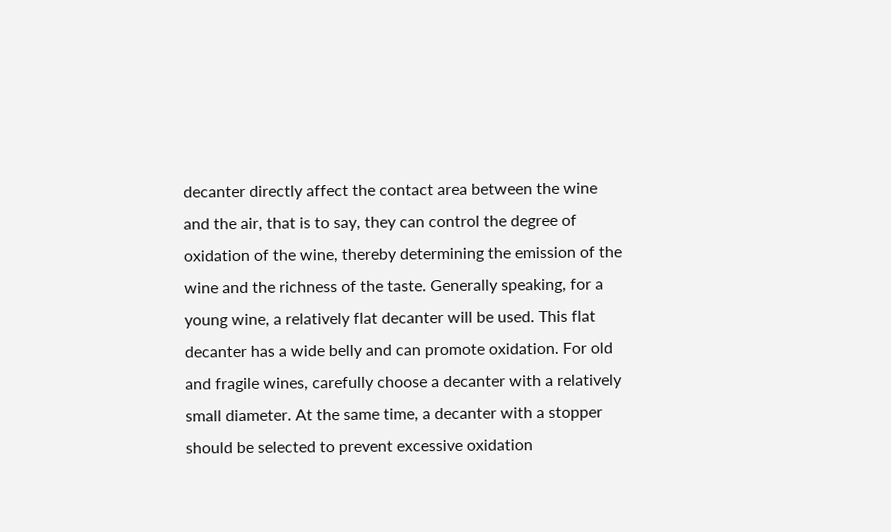decanter directly affect the contact area between the wine and the air, that is to say, they can control the degree of oxidation of the wine, thereby determining the emission of the wine and the richness of the taste. Generally speaking, for a young wine, a relatively flat decanter will be used. This flat decanter has a wide belly and can promote oxidation. For old and fragile wines, carefully choose a decanter with a relatively small diameter. At the same time, a decanter with a stopper should be selected to prevent excessive oxidation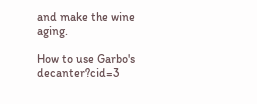and make the wine aging.

How to use Garbo's decanter?cid=3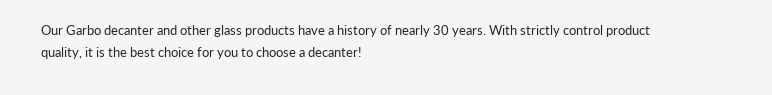Our Garbo decanter and other glass products have a history of nearly 30 years. With strictly control product quality, it is the best choice for you to choose a decanter!